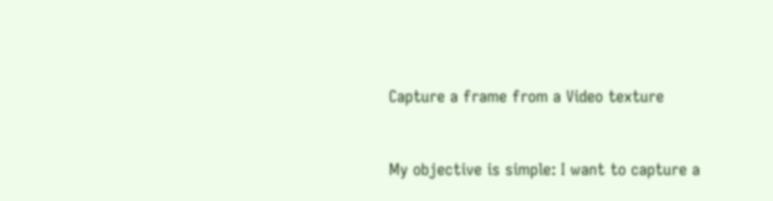Capture a frame from a Video texture


My objective is simple: I want to capture a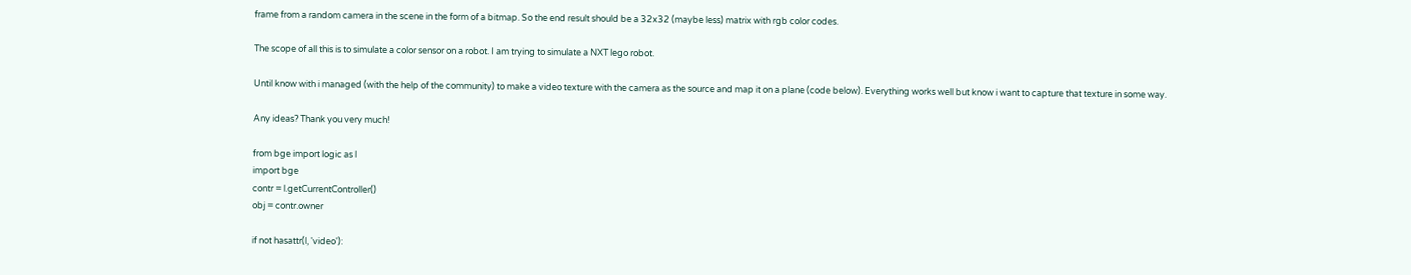frame from a random camera in the scene in the form of a bitmap. So the end result should be a 32x32 (maybe less) matrix with rgb color codes.

The scope of all this is to simulate a color sensor on a robot. I am trying to simulate a NXT lego robot.

Until know with i managed (with the help of the community) to make a video texture with the camera as the source and map it on a plane (code below). Everything works well but know i want to capture that texture in some way.

Any ideas? Thank you very much!

from bge import logic as l
import bge
contr = l.getCurrentController()
obj = contr.owner

if not hasattr(l, 'video'):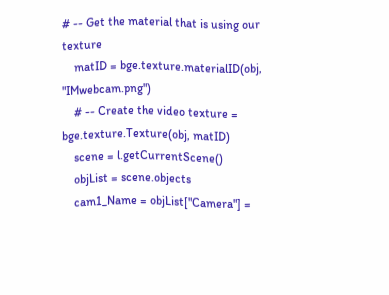# -- Get the material that is using our texture
    matID = bge.texture.materialID(obj, "IMwebcam.png")
    # -- Create the video texture = bge.texture.Texture(obj, matID)
    scene = l.getCurrentScene()
    objList = scene.objects
    cam1_Name = objList["Camera"] =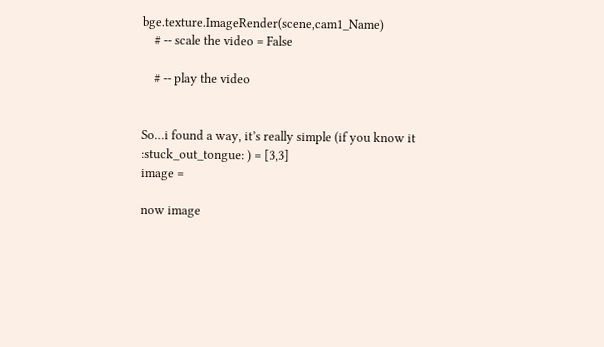bge.texture.ImageRender(scene,cam1_Name)
    # -- scale the video = False

    # -- play the video


So…i found a way, it’s really simple (if you know it :stuck_out_tongue: ) = [3,3]
image =

now image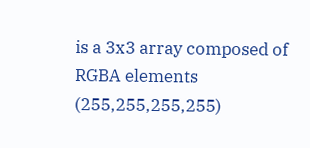is a 3x3 array composed of RGBA elements (255,255,255,255)